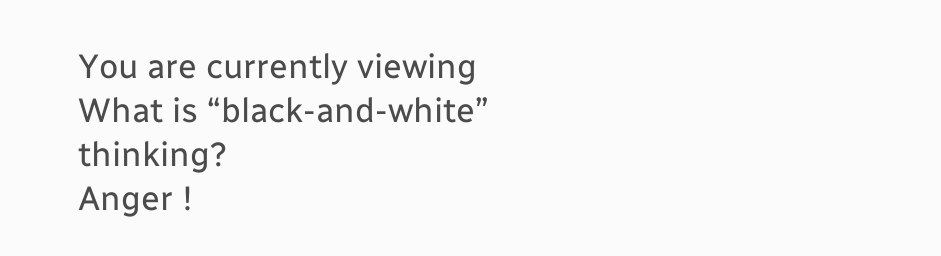You are currently viewing What is “black-and-white” thinking?
Anger !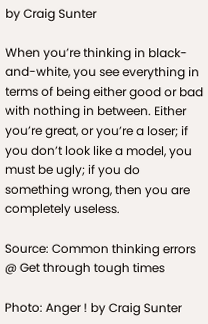by Craig Sunter

When you’re thinking in black-and-white, you see everything in terms of being either good or bad with nothing in between. Either you’re great, or you’re a loser; if you don’t look like a model, you must be ugly; if you do something wrong, then you are completely useless.

Source: Common thinking errors @ Get through tough times

Photo: Anger ! by Craig Sunter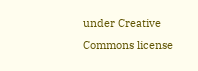under Creative Commons license